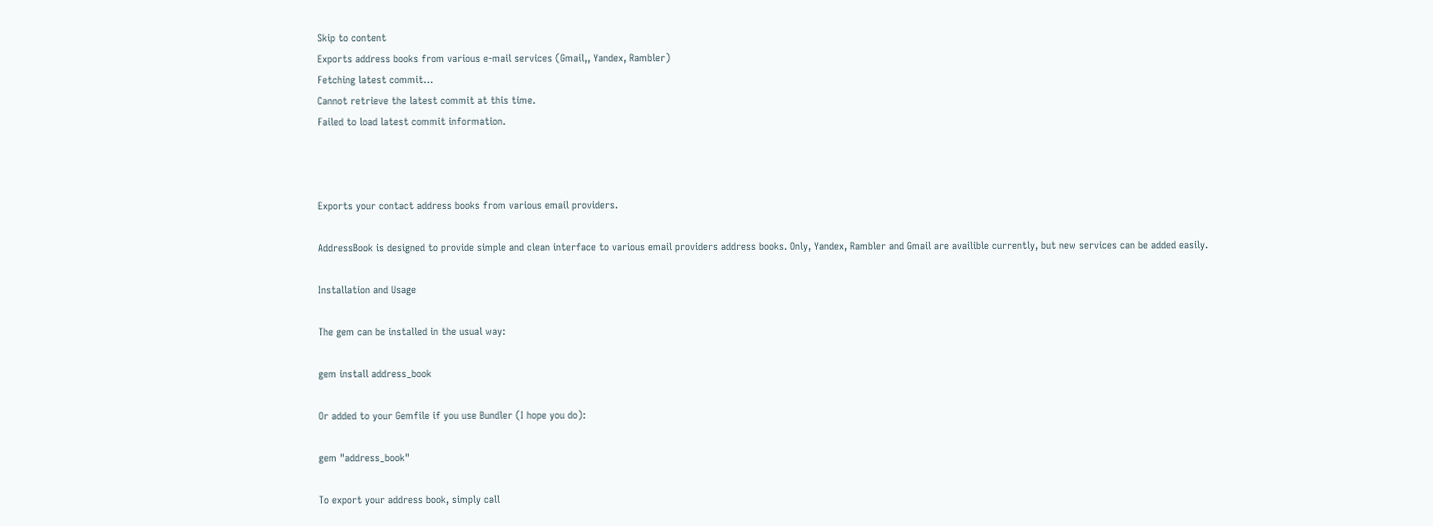Skip to content
Exports address books from various e-mail services (Gmail,, Yandex, Rambler)
Fetching latest commit…
Cannot retrieve the latest commit at this time.
Failed to load latest commit information.



Exports your contact address books from various email providers.

AddressBook is designed to provide simple and clean interface to various email providers address books. Only, Yandex, Rambler and Gmail are availible currently, but new services can be added easily.

Installation and Usage

The gem can be installed in the usual way:

gem install address_book

Or added to your Gemfile if you use Bundler (I hope you do):

gem "address_book"

To export your address book, simply call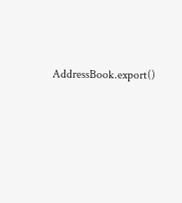AddressBook.export()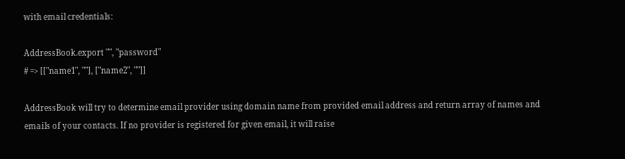with email credentials:

AddressBook.export "", "password"
# => [["name1", ""], ["name2", ""]]

AddressBook will try to determine email provider using domain name from provided email address and return array of names and emails of your contacts. If no provider is registered for given email, it will raise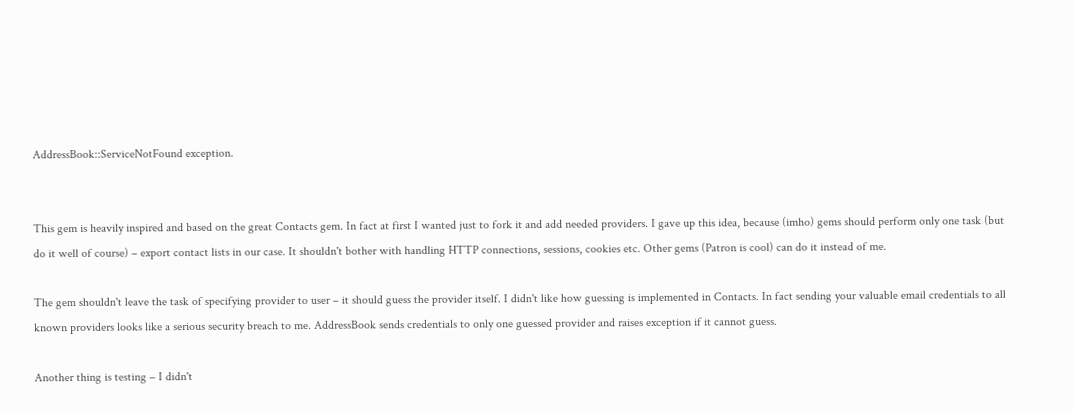AddressBook::ServiceNotFound exception.


This gem is heavily inspired and based on the great Contacts gem. In fact at first I wanted just to fork it and add needed providers. I gave up this idea, because (imho) gems should perform only one task (but do it well of course) – export contact lists in our case. It shouldn't bother with handling HTTP connections, sessions, cookies etc. Other gems (Patron is cool) can do it instead of me.

The gem shouldn't leave the task of specifying provider to user – it should guess the provider itself. I didn't like how guessing is implemented in Contacts. In fact sending your valuable email credentials to all known providers looks like a serious security breach to me. AddressBook sends credentials to only one guessed provider and raises exception if it cannot guess.

Another thing is testing – I didn't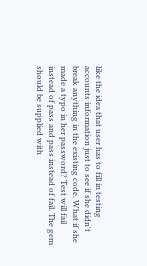like the idea that user has to fill in testing accounts information just to see if she didn't break anything in the existing code. What if she made a typo in her password? Test will fail instead of pass and pass instead of fail. The gem should be supplied with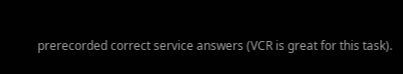prerecorded correct service answers (VCR is great for this task).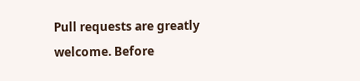Pull requests are greatly welcome. Before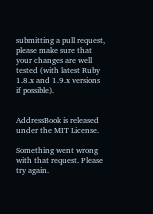submitting a pull request, please make sure that your changes are well tested (with latest Ruby 1.8.x and 1.9.x versions if possible).


AddressBook is released under the MIT License.

Something went wrong with that request. Please try again.